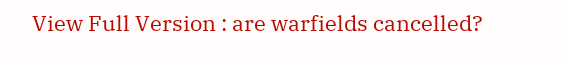View Full Version : are warfields cancelled?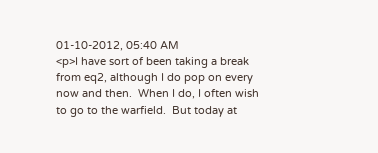01-10-2012, 05:40 AM
<p>I have sort of been taking a break from eq2, although I do pop on every now and then.  When I do, I often wish to go to the warfield.  But today at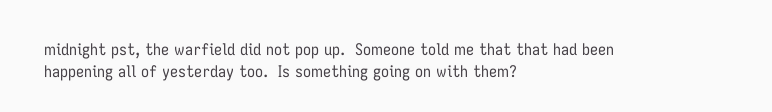midnight pst, the warfield did not pop up.  Someone told me that that had been happening all of yesterday too.  Is something going on with them?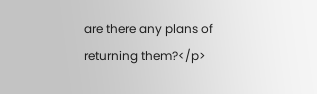are there any plans of returning them?</p>